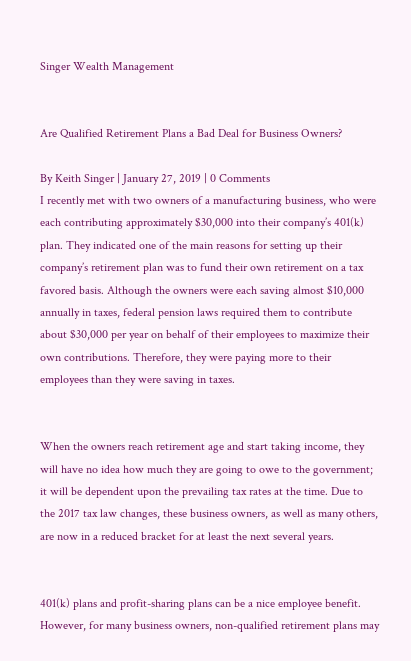Singer Wealth Management


Are Qualified Retirement Plans a Bad Deal for Business Owners?

By Keith Singer | January 27, 2019 | 0 Comments
I recently met with two owners of a manufacturing business, who were each contributing approximately $30,000 into their company’s 401(k) plan. They indicated one of the main reasons for setting up their company’s retirement plan was to fund their own retirement on a tax favored basis. Although the owners were each saving almost $10,000 annually in taxes, federal pension laws required them to contribute about $30,000 per year on behalf of their employees to maximize their own contributions. Therefore, they were paying more to their employees than they were saving in taxes.


When the owners reach retirement age and start taking income, they will have no idea how much they are going to owe to the government; it will be dependent upon the prevailing tax rates at the time. Due to the 2017 tax law changes, these business owners, as well as many others, are now in a reduced bracket for at least the next several years.


401(k) plans and profit-sharing plans can be a nice employee benefit. However, for many business owners, non-qualified retirement plans may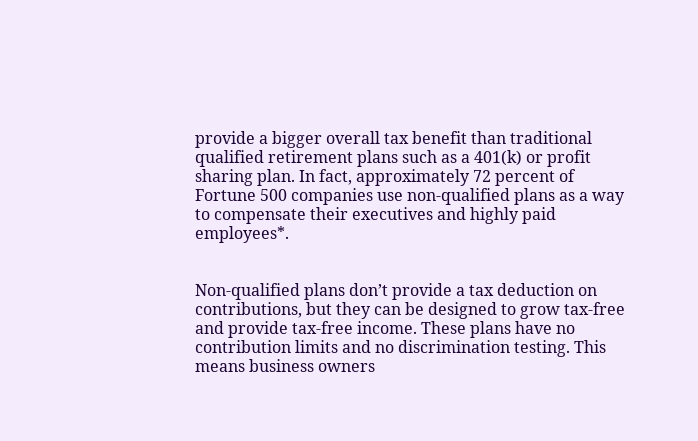provide a bigger overall tax benefit than traditional qualified retirement plans such as a 401(k) or profit sharing plan. In fact, approximately 72 percent of Fortune 500 companies use non-qualified plans as a way to compensate their executives and highly paid employees*.


Non-qualified plans don’t provide a tax deduction on contributions, but they can be designed to grow tax-free and provide tax-free income. These plans have no contribution limits and no discrimination testing. This means business owners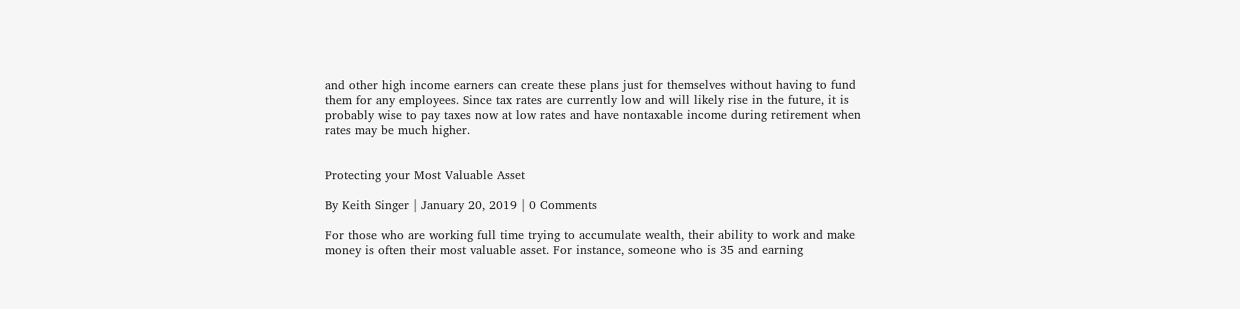and other high income earners can create these plans just for themselves without having to fund them for any employees. Since tax rates are currently low and will likely rise in the future, it is probably wise to pay taxes now at low rates and have nontaxable income during retirement when rates may be much higher.


Protecting your Most Valuable Asset

By Keith Singer | January 20, 2019 | 0 Comments

For those who are working full time trying to accumulate wealth, their ability to work and make money is often their most valuable asset. For instance, someone who is 35 and earning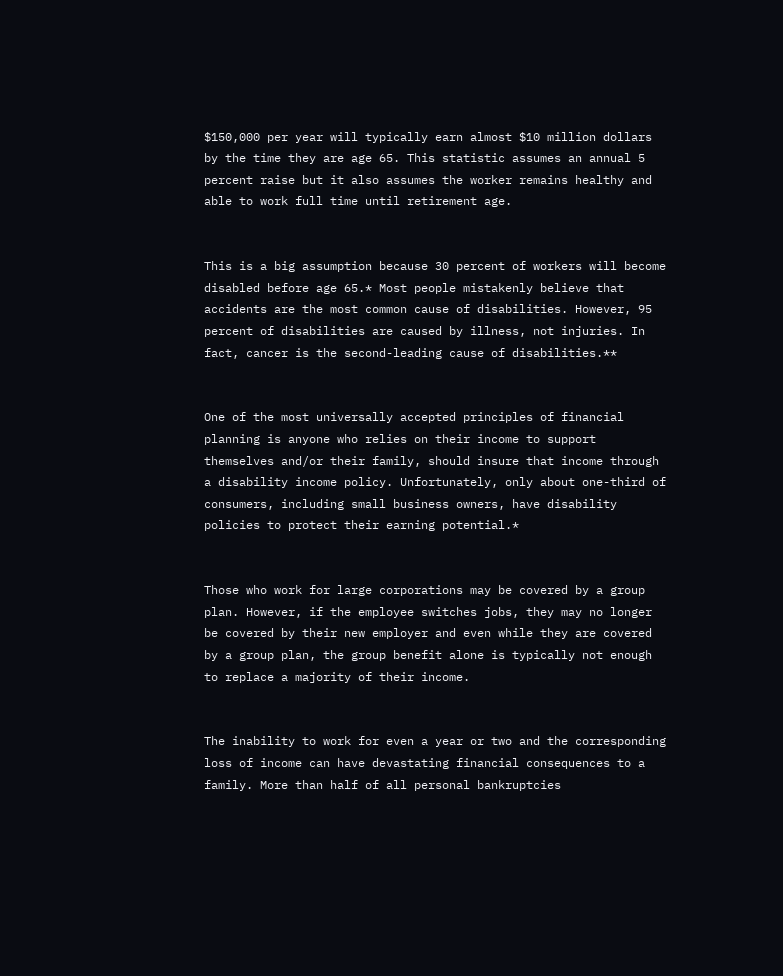$150,000 per year will typically earn almost $10 million dollars by the time they are age 65. This statistic assumes an annual 5 percent raise but it also assumes the worker remains healthy and able to work full time until retirement age.


This is a big assumption because 30 percent of workers will become disabled before age 65.* Most people mistakenly believe that accidents are the most common cause of disabilities. However, 95 percent of disabilities are caused by illness, not injuries. In fact, cancer is the second-leading cause of disabilities.**


One of the most universally accepted principles of financial planning is anyone who relies on their income to support themselves and/or their family, should insure that income through a disability income policy. Unfortunately, only about one-third of consumers, including small business owners, have disability policies to protect their earning potential.*


Those who work for large corporations may be covered by a group plan. However, if the employee switches jobs, they may no longer be covered by their new employer and even while they are covered by a group plan, the group benefit alone is typically not enough to replace a majority of their income.


The inability to work for even a year or two and the corresponding loss of income can have devastating financial consequences to a family. More than half of all personal bankruptcies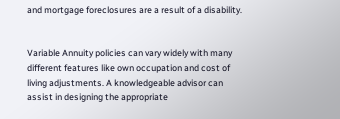and mortgage foreclosures are a result of a disability.


Variable Annuity policies can vary widely with many different features like own occupation and cost of living adjustments. A knowledgeable advisor can assist in designing the appropriate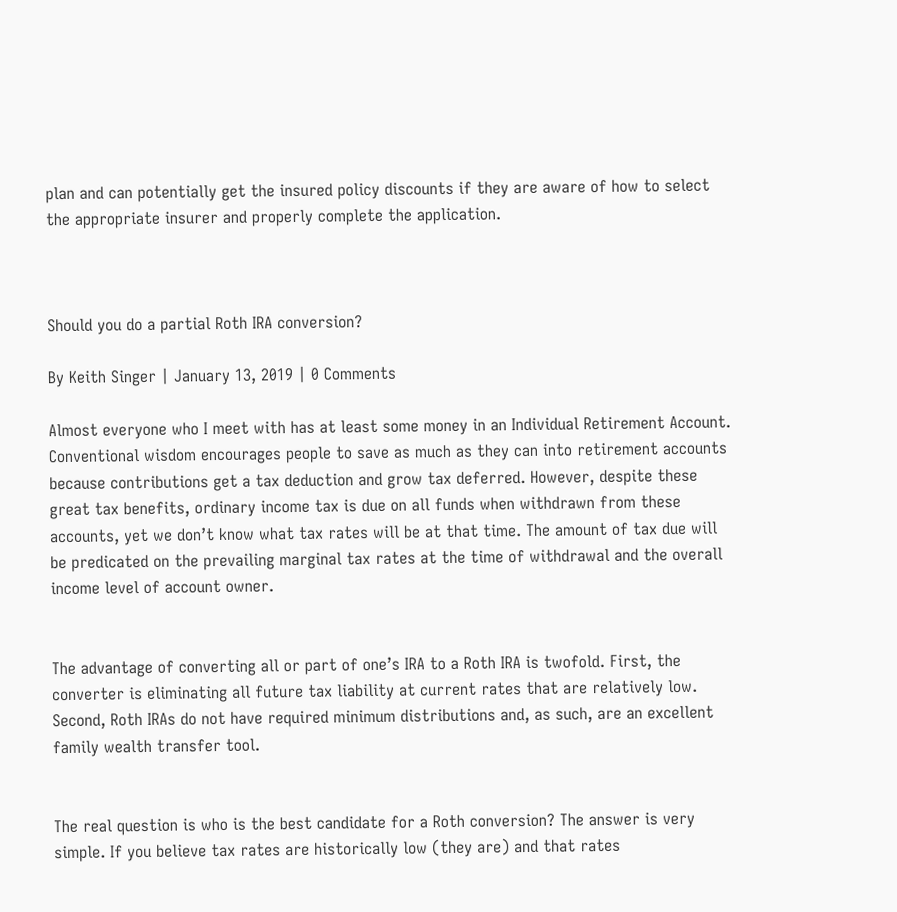plan and can potentially get the insured policy discounts if they are aware of how to select the appropriate insurer and properly complete the application.



Should you do a partial Roth IRA conversion?

By Keith Singer | January 13, 2019 | 0 Comments

Almost everyone who I meet with has at least some money in an Individual Retirement Account. Conventional wisdom encourages people to save as much as they can into retirement accounts because contributions get a tax deduction and grow tax deferred. However, despite these great tax benefits, ordinary income tax is due on all funds when withdrawn from these accounts, yet we don’t know what tax rates will be at that time. The amount of tax due will be predicated on the prevailing marginal tax rates at the time of withdrawal and the overall income level of account owner.


The advantage of converting all or part of one’s IRA to a Roth IRA is twofold. First, the converter is eliminating all future tax liability at current rates that are relatively low. Second, Roth IRAs do not have required minimum distributions and, as such, are an excellent family wealth transfer tool.


The real question is who is the best candidate for a Roth conversion? The answer is very simple. If you believe tax rates are historically low (they are) and that rates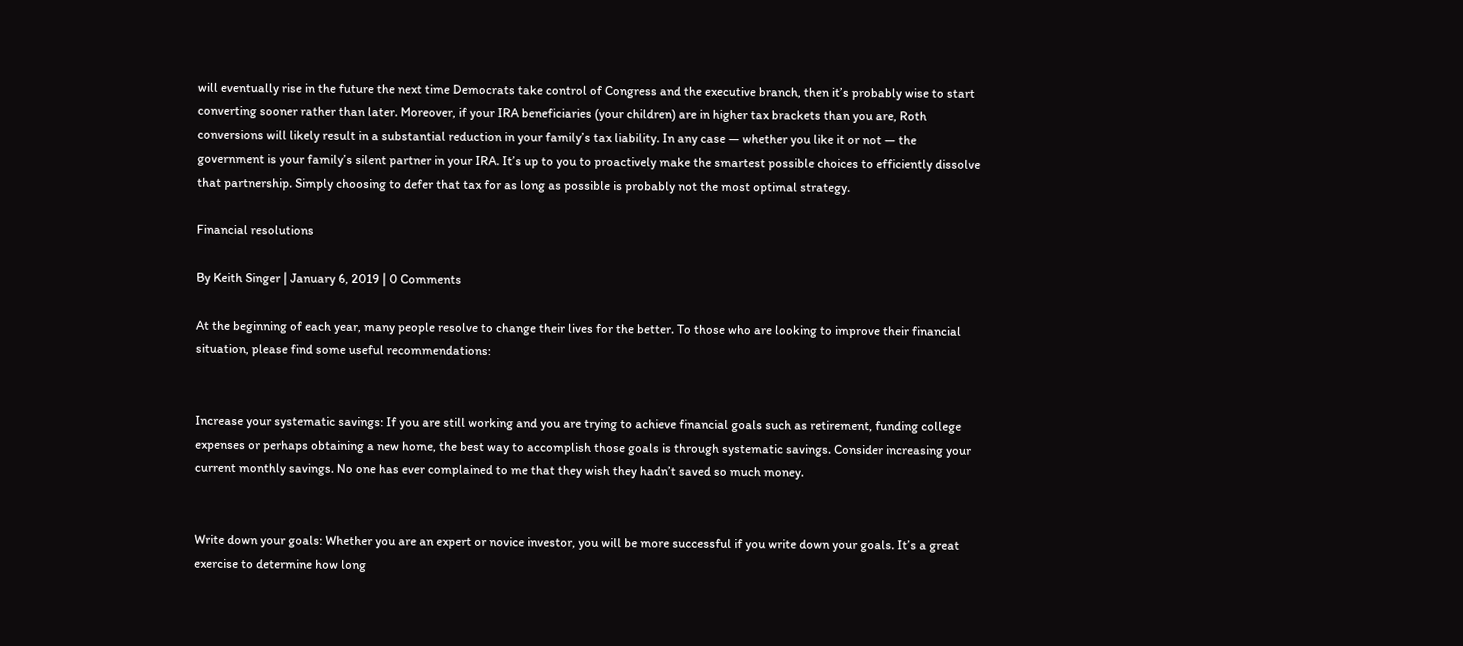will eventually rise in the future the next time Democrats take control of Congress and the executive branch, then it’s probably wise to start converting sooner rather than later. Moreover, if your IRA beneficiaries (your children) are in higher tax brackets than you are, Roth conversions will likely result in a substantial reduction in your family’s tax liability. In any case — whether you like it or not — the government is your family’s silent partner in your IRA. It’s up to you to proactively make the smartest possible choices to efficiently dissolve that partnership. Simply choosing to defer that tax for as long as possible is probably not the most optimal strategy.

Financial resolutions

By Keith Singer | January 6, 2019 | 0 Comments

At the beginning of each year, many people resolve to change their lives for the better. To those who are looking to improve their financial situation, please find some useful recommendations:


Increase your systematic savings: If you are still working and you are trying to achieve financial goals such as retirement, funding college expenses or perhaps obtaining a new home, the best way to accomplish those goals is through systematic savings. Consider increasing your current monthly savings. No one has ever complained to me that they wish they hadn’t saved so much money.


Write down your goals: Whether you are an expert or novice investor, you will be more successful if you write down your goals. It’s a great exercise to determine how long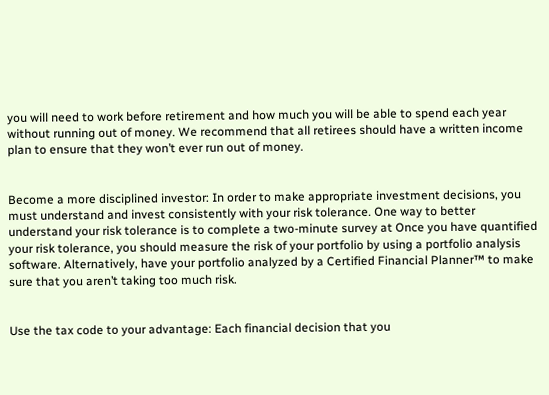you will need to work before retirement and how much you will be able to spend each year without running out of money. We recommend that all retirees should have a written income plan to ensure that they won’t ever run out of money.


Become a more disciplined investor: In order to make appropriate investment decisions, you must understand and invest consistently with your risk tolerance. One way to better understand your risk tolerance is to complete a two-minute survey at Once you have quantified your risk tolerance, you should measure the risk of your portfolio by using a portfolio analysis software. Alternatively, have your portfolio analyzed by a Certified Financial Planner™ to make sure that you aren’t taking too much risk.


Use the tax code to your advantage: Each financial decision that you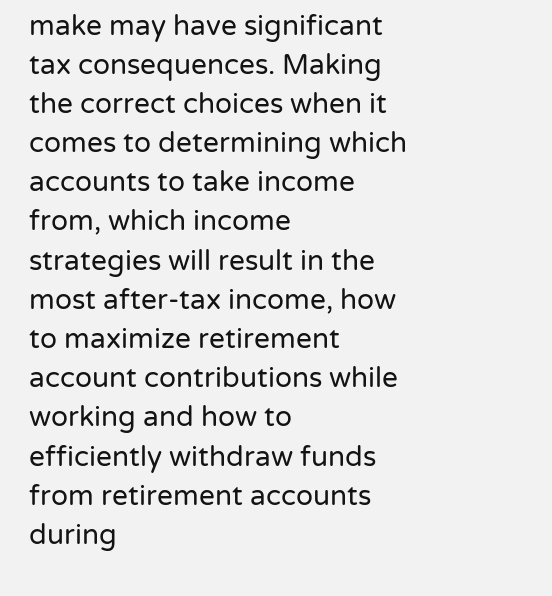make may have significant tax consequences. Making the correct choices when it comes to determining which accounts to take income from, which income strategies will result in the most after-tax income, how to maximize retirement account contributions while working and how to efficiently withdraw funds from retirement accounts during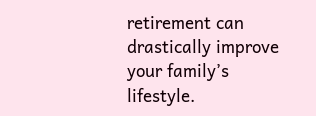retirement can drastically improve your family’s lifestyle.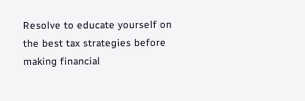Resolve to educate yourself on the best tax strategies before making financial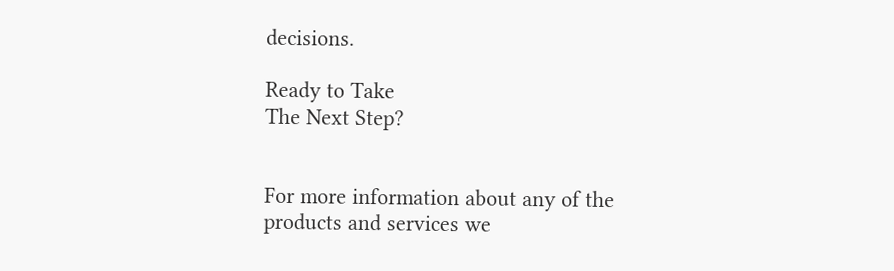decisions.

Ready to Take
The Next Step?


For more information about any of the products and services we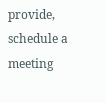provide, schedule a meeting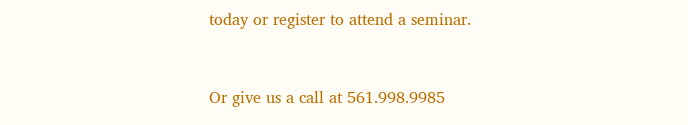today or register to attend a seminar.


Or give us a call at 561.998.9985